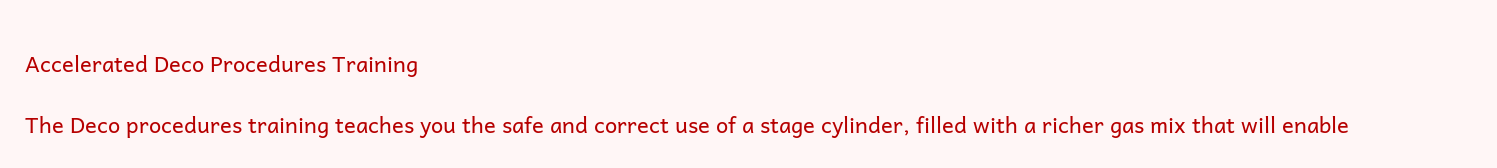Accelerated Deco Procedures Training

The Deco procedures training teaches you the safe and correct use of a stage cylinder, filled with a richer gas mix that will enable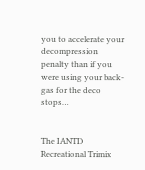you to accelerate your decompression penalty than if you were using your back-gas for the deco stops…


The IANTD Recreational Trimix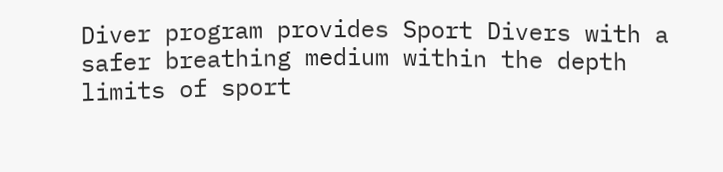Diver program provides Sport Divers with a safer breathing medium within the depth limits of sport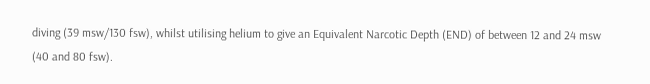diving (39 msw/130 fsw), whilst utilising helium to give an Equivalent Narcotic Depth (END) of between 12 and 24 msw (40 and 80 fsw).